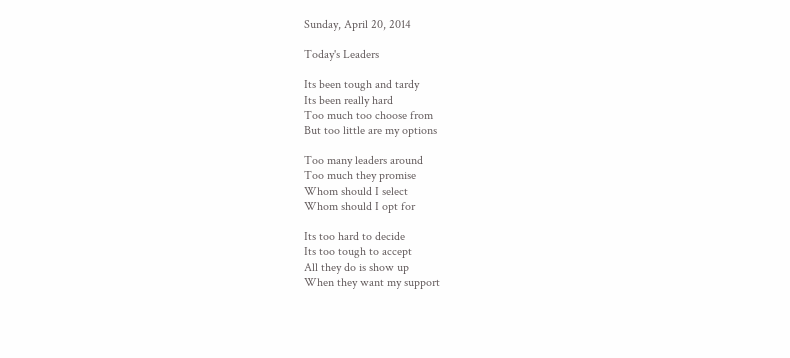Sunday, April 20, 2014

Today's Leaders

Its been tough and tardy
Its been really hard
Too much too choose from
But too little are my options

Too many leaders around
Too much they promise
Whom should I select
Whom should I opt for

Its too hard to decide
Its too tough to accept
All they do is show up
When they want my support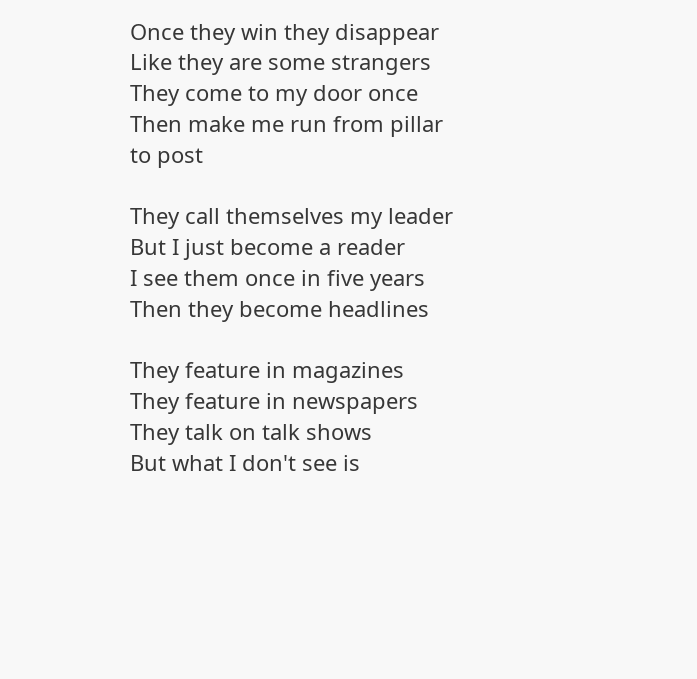Once they win they disappear
Like they are some strangers
They come to my door once
Then make me run from pillar to post

They call themselves my leader
But I just become a reader
I see them once in five years
Then they become headlines

They feature in magazines
They feature in newspapers
They talk on talk shows
But what I don't see is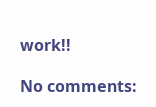work!!

No comments: